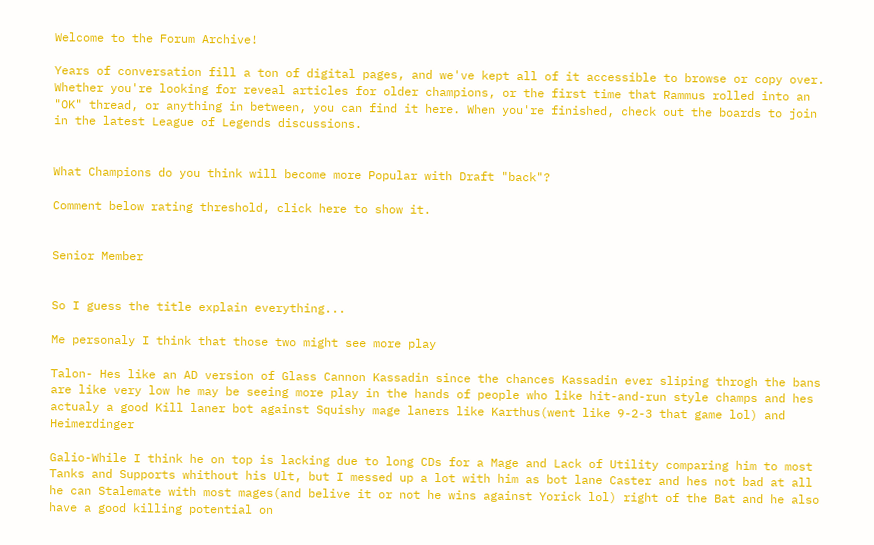Welcome to the Forum Archive!

Years of conversation fill a ton of digital pages, and we've kept all of it accessible to browse or copy over. Whether you're looking for reveal articles for older champions, or the first time that Rammus rolled into an "OK" thread, or anything in between, you can find it here. When you're finished, check out the boards to join in the latest League of Legends discussions.


What Champions do you think will become more Popular with Draft "back"?

Comment below rating threshold, click here to show it.


Senior Member


So I guess the title explain everything...

Me personaly I think that those two might see more play

Talon- Hes like an AD version of Glass Cannon Kassadin since the chances Kassadin ever sliping throgh the bans are like very low he may be seeing more play in the hands of people who like hit-and-run style champs and hes actualy a good Kill laner bot against Squishy mage laners like Karthus(went like 9-2-3 that game lol) and Heimerdinger

Galio-While I think he on top is lacking due to long CDs for a Mage and Lack of Utility comparing him to most Tanks and Supports whithout his Ult, but I messed up a lot with him as bot lane Caster and hes not bad at all he can Stalemate with most mages(and belive it or not he wins against Yorick lol) right of the Bat and he also have a good killing potential on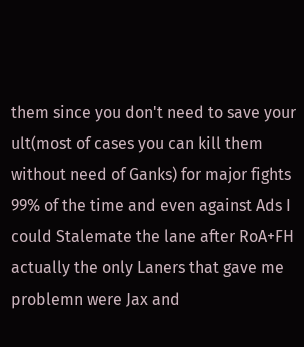them since you don't need to save your ult(most of cases you can kill them without need of Ganks) for major fights 99% of the time and even against Ads I could Stalemate the lane after RoA+FH actually the only Laners that gave me problemn were Jax and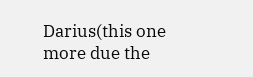Darius(this one more due the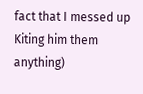fact that I messed up Kiting him them anything)